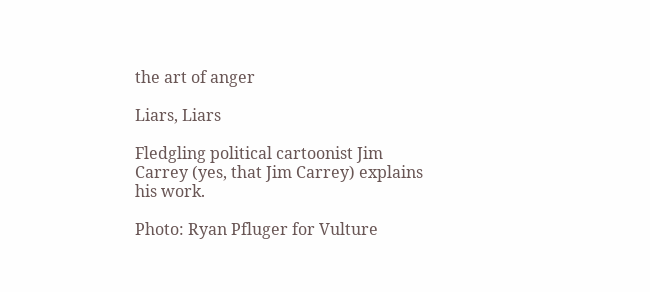the art of anger

Liars, Liars

Fledgling political cartoonist Jim Carrey (yes, that Jim Carrey) explains his work.

Photo: Ryan Pfluger for Vulture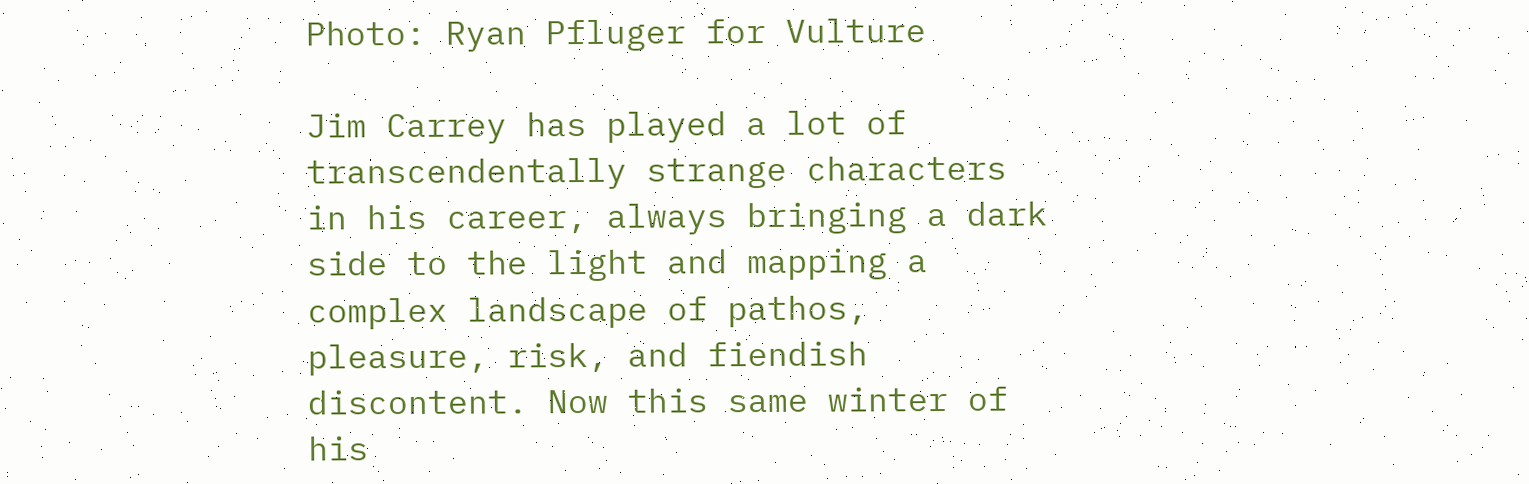Photo: Ryan Pfluger for Vulture

Jim Carrey has played a lot of transcendentally strange characters in his career, always bringing a dark side to the light and mapping a complex landscape of pathos, pleasure, risk, and fiendish discontent. Now this same winter of his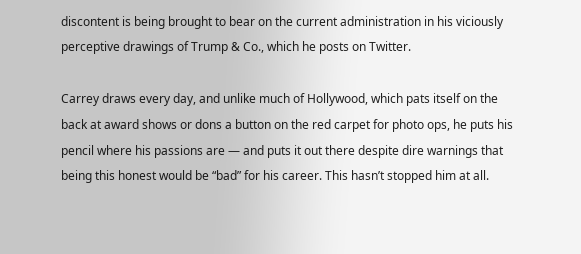discontent is being brought to bear on the current administration in his viciously perceptive drawings of Trump & Co., which he posts on Twitter.

Carrey draws every day, and unlike much of Hollywood, which pats itself on the back at award shows or dons a button on the red carpet for photo ops, he puts his pencil where his passions are — and puts it out there despite dire warnings that being this honest would be “bad” for his career. This hasn’t stopped him at all.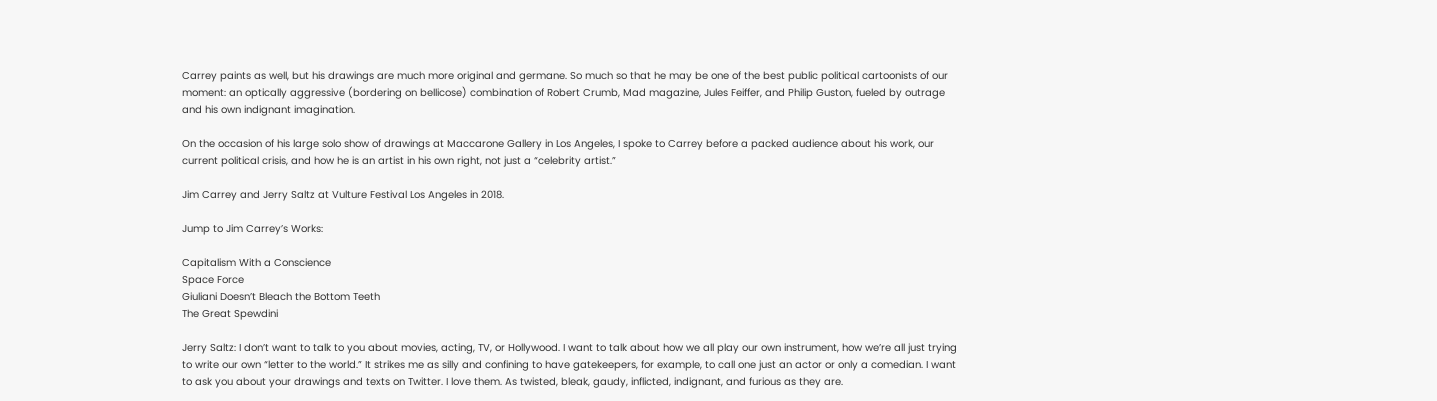Carrey paints as well, but his drawings are much more original and germane. So much so that he may be one of the best public political cartoonists of our moment: an optically aggressive (bordering on bellicose) combination of Robert Crumb, Mad magazine, Jules Feiffer, and Philip Guston, fueled by outrage and his own indignant imagination.

On the occasion of his large solo show of drawings at Maccarone Gallery in Los Angeles, I spoke to Carrey before a packed audience about his work, our current political crisis, and how he is an artist in his own right, not just a “celebrity artist.”

Jim Carrey and Jerry Saltz at Vulture Festival Los Angeles in 2018.

Jump to Jim Carrey’s Works:

Capitalism With a Conscience
Space Force
Giuliani Doesn’t Bleach the Bottom Teeth
The Great Spewdini

Jerry Saltz: I don’t want to talk to you about movies, acting, TV, or Hollywood. I want to talk about how we all play our own instrument, how we’re all just trying to write our own “letter to the world.” It strikes me as silly and confining to have gatekeepers, for example, to call one just an actor or only a comedian. I want to ask you about your drawings and texts on Twitter. I love them. As twisted, bleak, gaudy, inflicted, indignant, and furious as they are.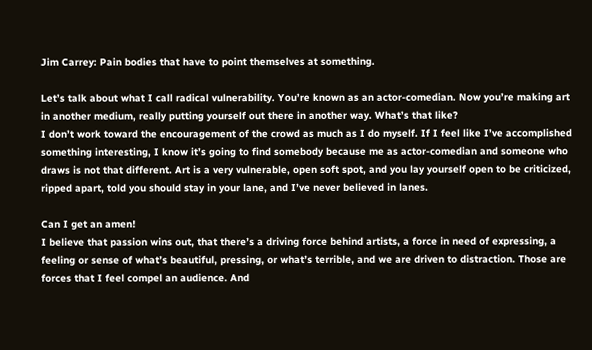Jim Carrey: Pain bodies that have to point themselves at something.

Let’s talk about what I call radical vulnerability. You’re known as an actor-comedian. Now you’re making art in another medium, really putting yourself out there in another way. What’s that like?
I don’t work toward the encouragement of the crowd as much as I do myself. If I feel like I’ve accomplished something interesting, I know it’s going to find somebody because me as actor-comedian and someone who draws is not that different. Art is a very vulnerable, open soft spot, and you lay yourself open to be criticized, ripped apart, told you should stay in your lane, and I’ve never believed in lanes.

Can I get an amen!
I believe that passion wins out, that there’s a driving force behind artists, a force in need of expressing, a feeling or sense of what’s beautiful, pressing, or what’s terrible, and we are driven to distraction. Those are forces that I feel compel an audience. And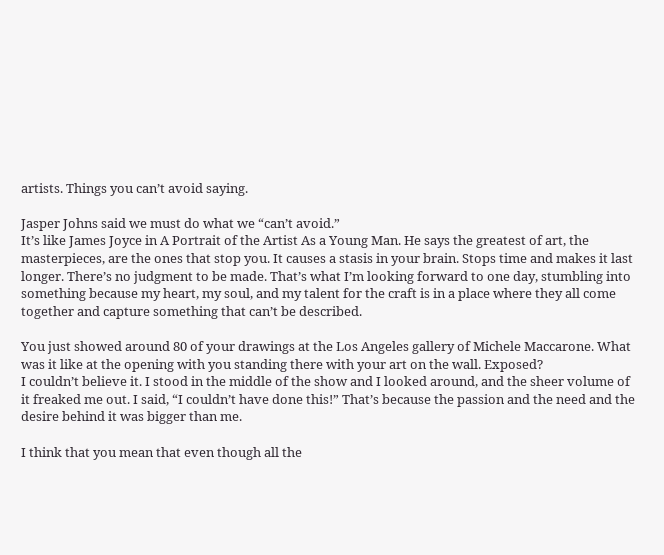artists. Things you can’t avoid saying.

Jasper Johns said we must do what we “can’t avoid.”
It’s like James Joyce in A Portrait of the Artist As a Young Man. He says the greatest of art, the masterpieces, are the ones that stop you. It causes a stasis in your brain. Stops time and makes it last longer. There’s no judgment to be made. That’s what I’m looking forward to one day, stumbling into something because my heart, my soul, and my talent for the craft is in a place where they all come together and capture something that can’t be described.

You just showed around 80 of your drawings at the Los Angeles gallery of Michele Maccarone. What was it like at the opening with you standing there with your art on the wall. Exposed?
I couldn’t believe it. I stood in the middle of the show and I looked around, and the sheer volume of it freaked me out. I said, “I couldn’t have done this!” That’s because the passion and the need and the desire behind it was bigger than me.

I think that you mean that even though all the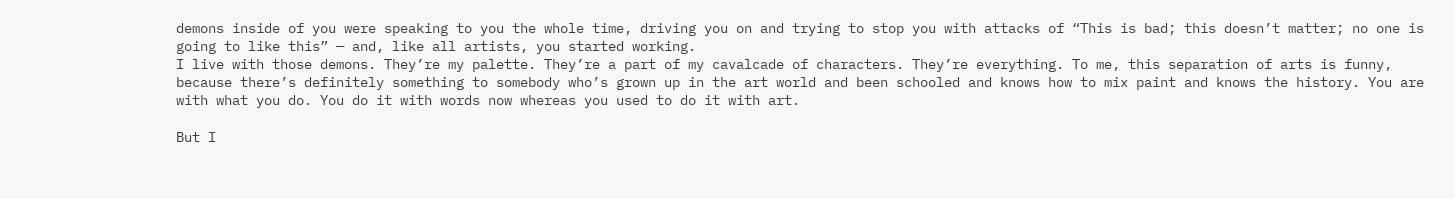demons inside of you were speaking to you the whole time, driving you on and trying to stop you with attacks of “This is bad; this doesn’t matter; no one is going to like this” — and, like all artists, you started working.
I live with those demons. They’re my palette. They’re a part of my cavalcade of characters. They’re everything. To me, this separation of arts is funny, because there’s definitely something to somebody who’s grown up in the art world and been schooled and knows how to mix paint and knows the history. You are with what you do. You do it with words now whereas you used to do it with art.

But I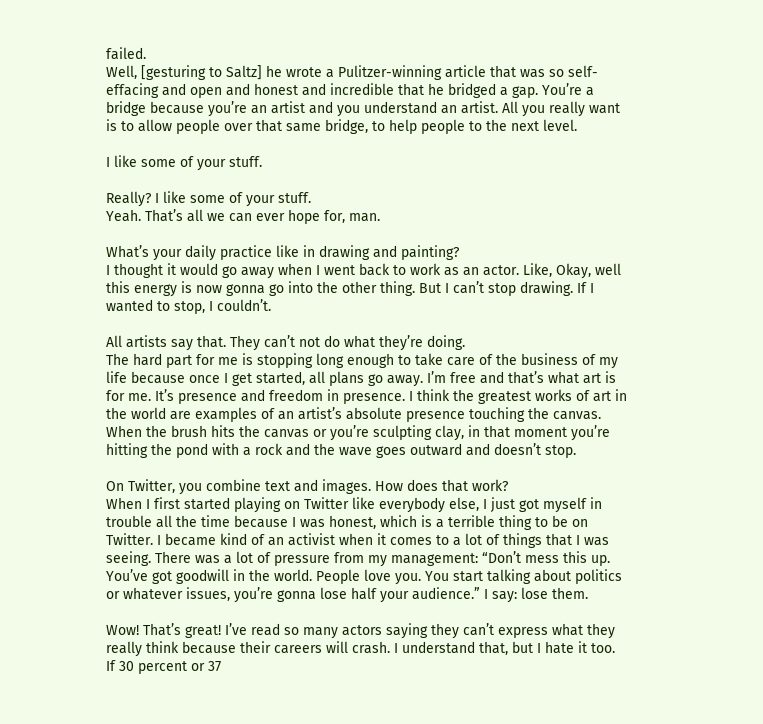failed.
Well, [gesturing to Saltz] he wrote a Pulitzer-winning article that was so self-effacing and open and honest and incredible that he bridged a gap. You’re a bridge because you’re an artist and you understand an artist. All you really want is to allow people over that same bridge, to help people to the next level.

I like some of your stuff.

Really? I like some of your stuff.
Yeah. That’s all we can ever hope for, man.

What’s your daily practice like in drawing and painting?
I thought it would go away when I went back to work as an actor. Like, Okay, well this energy is now gonna go into the other thing. But I can’t stop drawing. If I wanted to stop, I couldn’t.

All artists say that. They can’t not do what they’re doing.
The hard part for me is stopping long enough to take care of the business of my life because once I get started, all plans go away. I’m free and that’s what art is for me. It’s presence and freedom in presence. I think the greatest works of art in the world are examples of an artist’s absolute presence touching the canvas. When the brush hits the canvas or you’re sculpting clay, in that moment you’re hitting the pond with a rock and the wave goes outward and doesn’t stop.

On Twitter, you combine text and images. How does that work?
When I first started playing on Twitter like everybody else, I just got myself in trouble all the time because I was honest, which is a terrible thing to be on Twitter. I became kind of an activist when it comes to a lot of things that I was seeing. There was a lot of pressure from my management: “Don’t mess this up. You’ve got goodwill in the world. People love you. You start talking about politics or whatever issues, you’re gonna lose half your audience.” I say: lose them.

Wow! That’s great! I’ve read so many actors saying they can’t express what they really think because their careers will crash. I understand that, but I hate it too.
If 30 percent or 37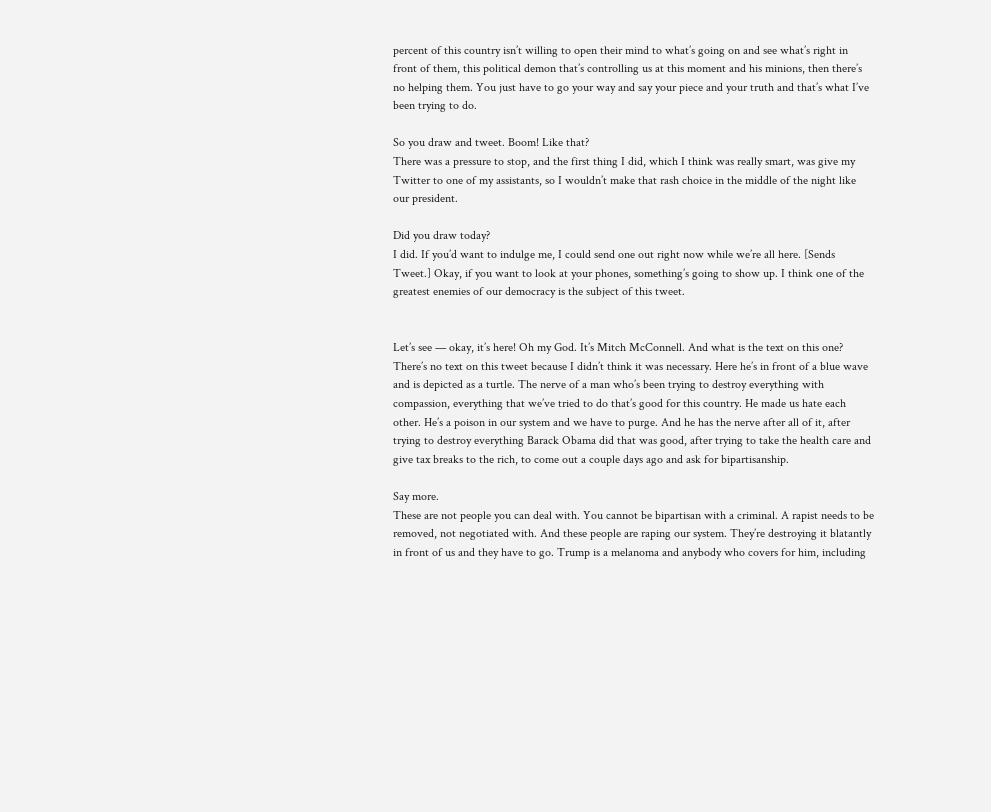percent of this country isn’t willing to open their mind to what’s going on and see what’s right in front of them, this political demon that’s controlling us at this moment and his minions, then there’s no helping them. You just have to go your way and say your piece and your truth and that’s what I’ve been trying to do.

So you draw and tweet. Boom! Like that?
There was a pressure to stop, and the first thing I did, which I think was really smart, was give my Twitter to one of my assistants, so I wouldn’t make that rash choice in the middle of the night like our president.

Did you draw today?
I did. If you’d want to indulge me, I could send one out right now while we’re all here. [Sends Tweet.] Okay, if you want to look at your phones, something’s going to show up. I think one of the greatest enemies of our democracy is the subject of this tweet.


Let’s see — okay, it’s here! Oh my God. It’s Mitch McConnell. And what is the text on this one?
There’s no text on this tweet because I didn’t think it was necessary. Here he’s in front of a blue wave and is depicted as a turtle. The nerve of a man who’s been trying to destroy everything with compassion, everything that we’ve tried to do that’s good for this country. He made us hate each other. He’s a poison in our system and we have to purge. And he has the nerve after all of it, after trying to destroy everything Barack Obama did that was good, after trying to take the health care and give tax breaks to the rich, to come out a couple days ago and ask for bipartisanship.

Say more.
These are not people you can deal with. You cannot be bipartisan with a criminal. A rapist needs to be removed, not negotiated with. And these people are raping our system. They’re destroying it blatantly in front of us and they have to go. Trump is a melanoma and anybody who covers for him, including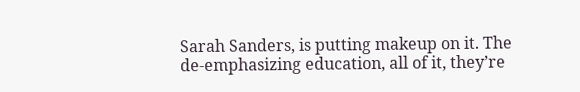Sarah Sanders, is putting makeup on it. The de-emphasizing education, all of it, they’re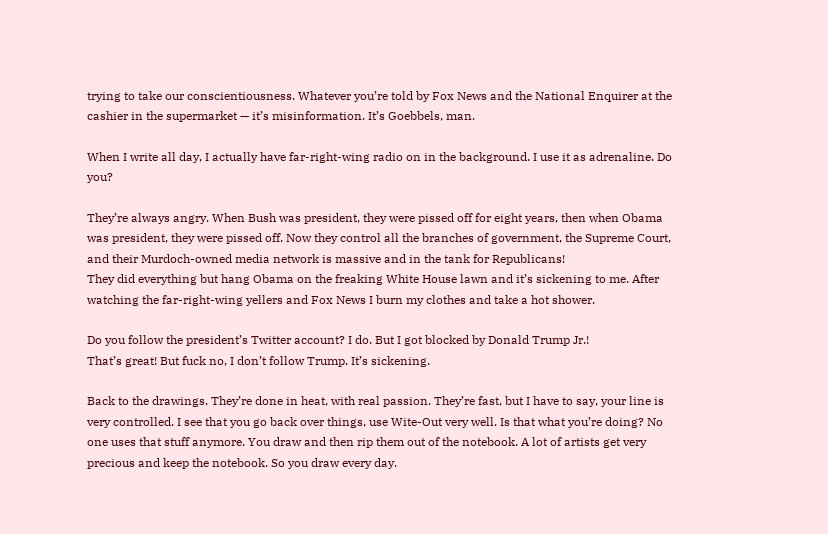trying to take our conscientiousness. Whatever you’re told by Fox News and the National Enquirer at the cashier in the supermarket — it’s misinformation. It’s Goebbels, man.

When I write all day, I actually have far-right-wing radio on in the background. I use it as adrenaline. Do you?

They’re always angry. When Bush was president, they were pissed off for eight years, then when Obama was president, they were pissed off. Now they control all the branches of government, the Supreme Court, and their Murdoch-owned media network is massive and in the tank for Republicans!
They did everything but hang Obama on the freaking White House lawn and it’s sickening to me. After watching the far-right-wing yellers and Fox News I burn my clothes and take a hot shower.

Do you follow the president’s Twitter account? I do. But I got blocked by Donald Trump Jr.!
That’s great! But fuck no, I don’t follow Trump. It’s sickening.

Back to the drawings. They’re done in heat, with real passion. They’re fast, but I have to say, your line is very controlled. I see that you go back over things, use Wite-Out very well. Is that what you’re doing? No one uses that stuff anymore. You draw and then rip them out of the notebook. A lot of artists get very precious and keep the notebook. So you draw every day.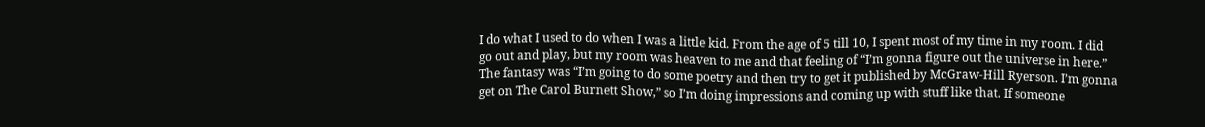I do what I used to do when I was a little kid. From the age of 5 till 10, I spent most of my time in my room. I did go out and play, but my room was heaven to me and that feeling of “I’m gonna figure out the universe in here.” The fantasy was “I’m going to do some poetry and then try to get it published by McGraw-Hill Ryerson. I’m gonna get on The Carol Burnett Show,” so I’m doing impressions and coming up with stuff like that. If someone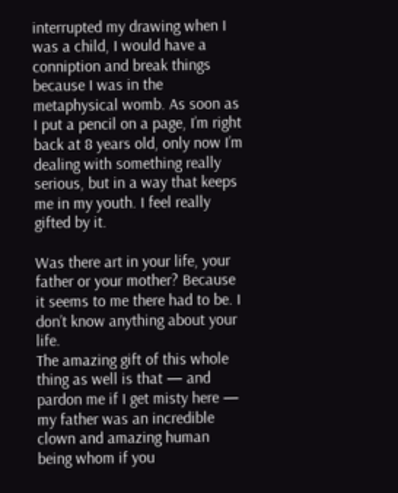interrupted my drawing when I was a child, I would have a conniption and break things because I was in the metaphysical womb. As soon as I put a pencil on a page, I’m right back at 8 years old, only now I’m dealing with something really serious, but in a way that keeps me in my youth. I feel really gifted by it.

Was there art in your life, your father or your mother? Because it seems to me there had to be. I don’t know anything about your life.
The amazing gift of this whole thing as well is that — and pardon me if I get misty here — my father was an incredible clown and amazing human being whom if you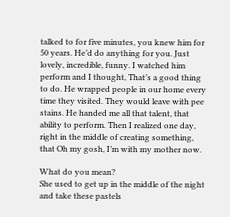talked to for five minutes, you knew him for 50 years. He’d do anything for you. Just lovely, incredible, funny. I watched him perform and I thought, That’s a good thing to do. He wrapped people in our home every time they visited. They would leave with pee stains. He handed me all that talent, that ability to perform. Then I realized one day, right in the middle of creating something, that Oh my gosh, I’m with my mother now.

What do you mean?
She used to get up in the middle of the night and take these pastels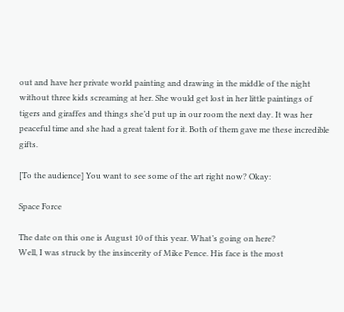out and have her private world painting and drawing in the middle of the night without three kids screaming at her. She would get lost in her little paintings of tigers and giraffes and things she’d put up in our room the next day. It was her peaceful time and she had a great talent for it. Both of them gave me these incredible gifts.

[To the audience] You want to see some of the art right now? Okay:

Space Force

The date on this one is August 10 of this year. What’s going on here?
Well, I was struck by the insincerity of Mike Pence. His face is the most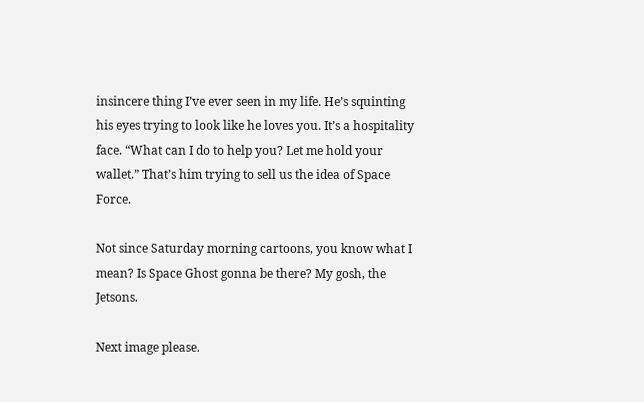insincere thing I’ve ever seen in my life. He’s squinting his eyes trying to look like he loves you. It’s a hospitality face. “What can I do to help you? Let me hold your wallet.” That’s him trying to sell us the idea of Space Force.

Not since Saturday morning cartoons, you know what I mean? Is Space Ghost gonna be there? My gosh, the Jetsons.

Next image please.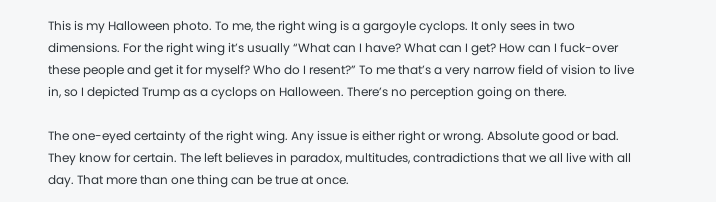This is my Halloween photo. To me, the right wing is a gargoyle cyclops. It only sees in two dimensions. For the right wing it’s usually “What can I have? What can I get? How can I fuck-over these people and get it for myself? Who do I resent?” To me that’s a very narrow field of vision to live in, so I depicted Trump as a cyclops on Halloween. There’s no perception going on there.

The one-eyed certainty of the right wing. Any issue is either right or wrong. Absolute good or bad. They know for certain. The left believes in paradox, multitudes, contradictions that we all live with all day. That more than one thing can be true at once.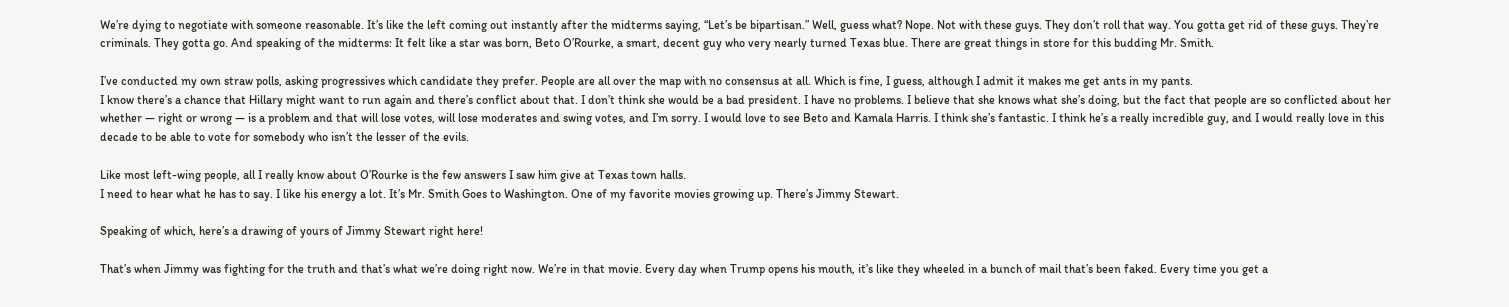We’re dying to negotiate with someone reasonable. It’s like the left coming out instantly after the midterms saying, “Let’s be bipartisan.” Well, guess what? Nope. Not with these guys. They don’t roll that way. You gotta get rid of these guys. They’re criminals. They gotta go. And speaking of the midterms: It felt like a star was born, Beto O’Rourke, a smart, decent guy who very nearly turned Texas blue. There are great things in store for this budding Mr. Smith.

I’ve conducted my own straw polls, asking progressives which candidate they prefer. People are all over the map with no consensus at all. Which is fine, I guess, although I admit it makes me get ants in my pants.
I know there’s a chance that Hillary might want to run again and there’s conflict about that. I don’t think she would be a bad president. I have no problems. I believe that she knows what she’s doing, but the fact that people are so conflicted about her whether — right or wrong — is a problem and that will lose votes, will lose moderates and swing votes, and I’m sorry. I would love to see Beto and Kamala Harris. I think she’s fantastic. I think he’s a really incredible guy, and I would really love in this decade to be able to vote for somebody who isn’t the lesser of the evils.

Like most left-wing people, all I really know about O’Rourke is the few answers I saw him give at Texas town halls.
I need to hear what he has to say. I like his energy a lot. It’s Mr. Smith Goes to Washington. One of my favorite movies growing up. There’s Jimmy Stewart.

Speaking of which, here’s a drawing of yours of Jimmy Stewart right here!

That’s when Jimmy was fighting for the truth and that’s what we’re doing right now. We’re in that movie. Every day when Trump opens his mouth, it’s like they wheeled in a bunch of mail that’s been faked. Every time you get a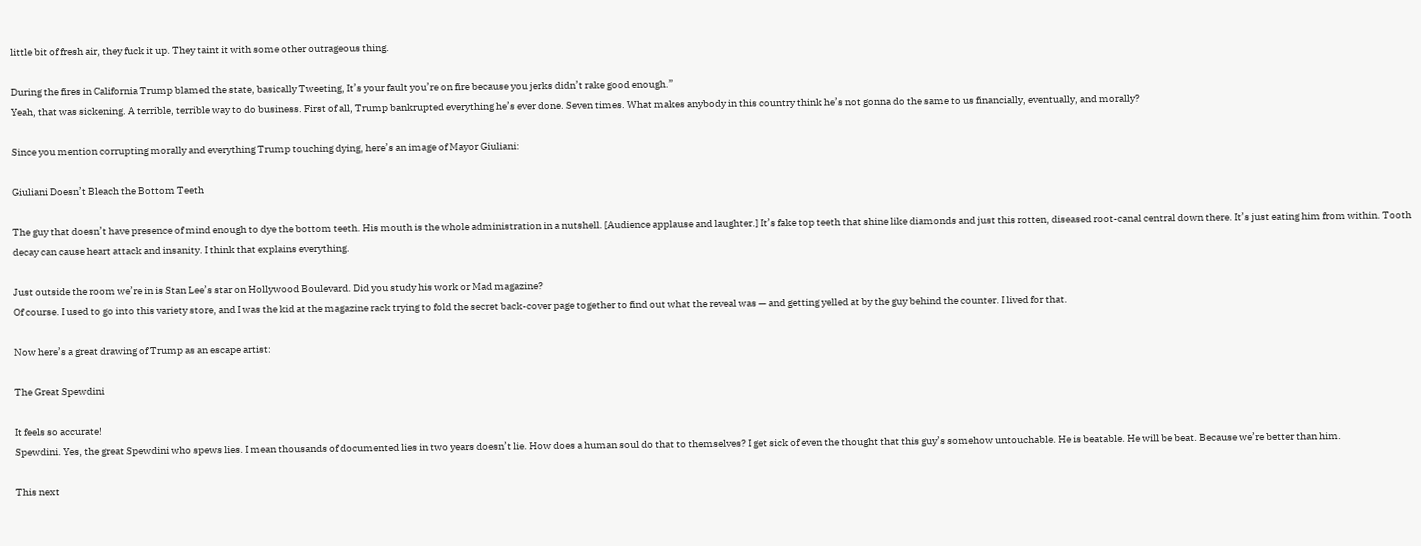little bit of fresh air, they fuck it up. They taint it with some other outrageous thing.

During the fires in California Trump blamed the state, basically Tweeting, It’s your fault you’re on fire because you jerks didn’t rake good enough.”
Yeah, that was sickening. A terrible, terrible way to do business. First of all, Trump bankrupted everything he’s ever done. Seven times. What makes anybody in this country think he’s not gonna do the same to us financially, eventually, and morally?

Since you mention corrupting morally and everything Trump touching dying, here’s an image of Mayor Giuliani:

Giuliani Doesn’t Bleach the Bottom Teeth

The guy that doesn’t have presence of mind enough to dye the bottom teeth. His mouth is the whole administration in a nutshell. [Audience applause and laughter.] It’s fake top teeth that shine like diamonds and just this rotten, diseased root-canal central down there. It’s just eating him from within. Tooth decay can cause heart attack and insanity. I think that explains everything.

Just outside the room we’re in is Stan Lee’s star on Hollywood Boulevard. Did you study his work or Mad magazine?
Of course. I used to go into this variety store, and I was the kid at the magazine rack trying to fold the secret back-cover page together to find out what the reveal was — and getting yelled at by the guy behind the counter. I lived for that.

Now here’s a great drawing of Trump as an escape artist:

The Great Spewdini

It feels so accurate!
Spewdini. Yes, the great Spewdini who spews lies. I mean thousands of documented lies in two years doesn’t lie. How does a human soul do that to themselves? I get sick of even the thought that this guy’s somehow untouchable. He is beatable. He will be beat. Because we’re better than him.

This next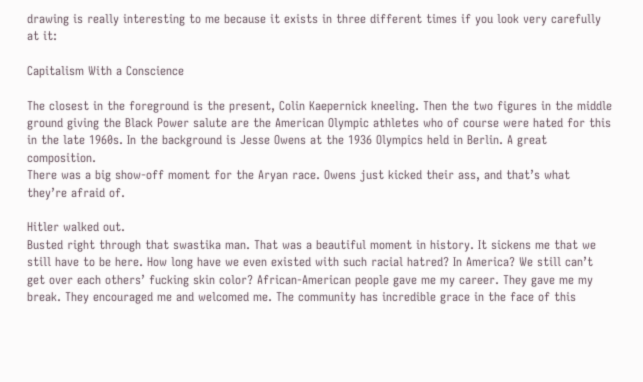drawing is really interesting to me because it exists in three different times if you look very carefully at it:

Capitalism With a Conscience

The closest in the foreground is the present, Colin Kaepernick kneeling. Then the two figures in the middle ground giving the Black Power salute are the American Olympic athletes who of course were hated for this in the late 1960s. In the background is Jesse Owens at the 1936 Olympics held in Berlin. A great composition.
There was a big show-off moment for the Aryan race. Owens just kicked their ass, and that’s what they’re afraid of.

Hitler walked out.
Busted right through that swastika man. That was a beautiful moment in history. It sickens me that we still have to be here. How long have we even existed with such racial hatred? In America? We still can’t get over each others’ fucking skin color? African-American people gave me my career. They gave me my break. They encouraged me and welcomed me. The community has incredible grace in the face of this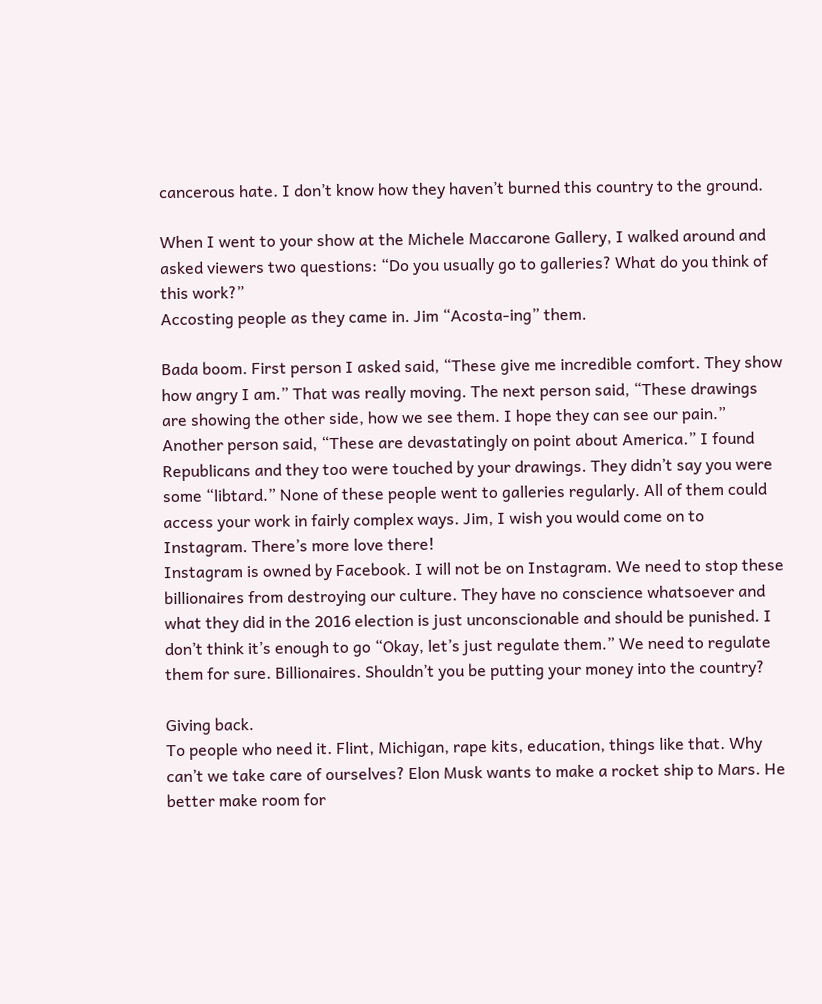cancerous hate. I don’t know how they haven’t burned this country to the ground.

When I went to your show at the Michele Maccarone Gallery, I walked around and asked viewers two questions: “Do you usually go to galleries? What do you think of this work?”
Accosting people as they came in. Jim “Acosta-ing” them.

Bada boom. First person I asked said, “These give me incredible comfort. They show how angry I am.” That was really moving. The next person said, “These drawings are showing the other side, how we see them. I hope they can see our pain.” Another person said, “These are devastatingly on point about America.” I found Republicans and they too were touched by your drawings. They didn’t say you were some “libtard.” None of these people went to galleries regularly. All of them could access your work in fairly complex ways. Jim, I wish you would come on to Instagram. There’s more love there!
Instagram is owned by Facebook. I will not be on Instagram. We need to stop these billionaires from destroying our culture. They have no conscience whatsoever and what they did in the 2016 election is just unconscionable and should be punished. I don’t think it’s enough to go “Okay, let’s just regulate them.” We need to regulate them for sure. Billionaires. Shouldn’t you be putting your money into the country?

Giving back.
To people who need it. Flint, Michigan, rape kits, education, things like that. Why can’t we take care of ourselves? Elon Musk wants to make a rocket ship to Mars. He better make room for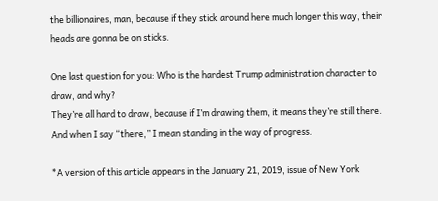the billionaires, man, because if they stick around here much longer this way, their heads are gonna be on sticks.

One last question for you: Who is the hardest Trump administration character to draw, and why?
They’re all hard to draw, because if I’m drawing them, it means they’re still there. And when I say “there,” I mean standing in the way of progress.

*A version of this article appears in the January 21, 2019, issue of New York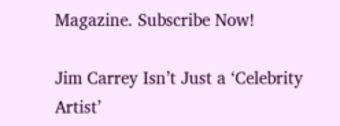Magazine. Subscribe Now!

Jim Carrey Isn’t Just a ‘Celebrity Artist’